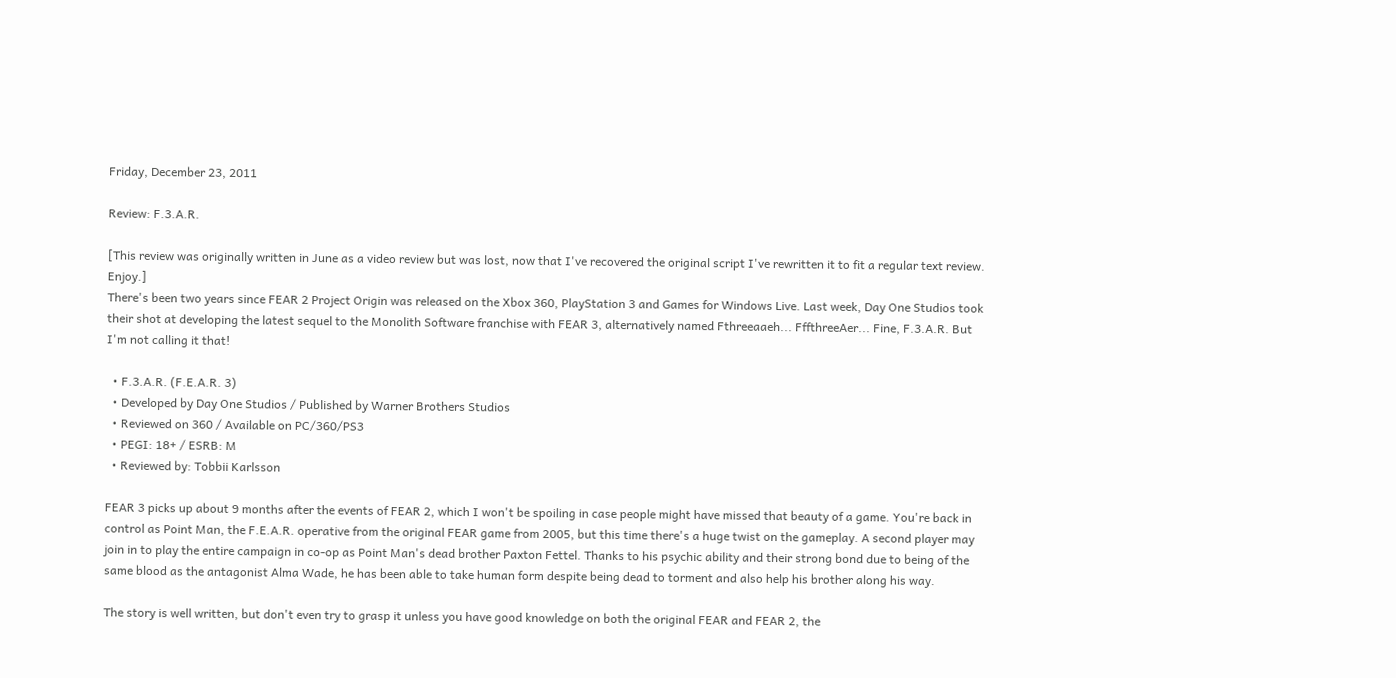Friday, December 23, 2011

Review: F.3.A.R.

[This review was originally written in June as a video review but was lost, now that I've recovered the original script I've rewritten it to fit a regular text review. Enjoy.]
There's been two years since FEAR 2 Project Origin was released on the Xbox 360, PlayStation 3 and Games for Windows Live. Last week, Day One Studios took their shot at developing the latest sequel to the Monolith Software franchise with FEAR 3, alternatively named Fthreeaaeh... FffthreeAer... Fine, F.3.A.R. But I'm not calling it that!

  • F.3.A.R. (F.E.A.R. 3)
  • Developed by Day One Studios / Published by Warner Brothers Studios
  • Reviewed on 360 / Available on PC/360/PS3
  • PEGI: 18+ / ESRB: M
  • Reviewed by: Tobbii Karlsson

FEAR 3 picks up about 9 months after the events of FEAR 2, which I won't be spoiling in case people might have missed that beauty of a game. You're back in control as Point Man, the F.E.A.R. operative from the original FEAR game from 2005, but this time there's a huge twist on the gameplay. A second player may join in to play the entire campaign in co-op as Point Man's dead brother Paxton Fettel. Thanks to his psychic ability and their strong bond due to being of the same blood as the antagonist Alma Wade, he has been able to take human form despite being dead to torment and also help his brother along his way.

The story is well written, but don't even try to grasp it unless you have good knowledge on both the original FEAR and FEAR 2, the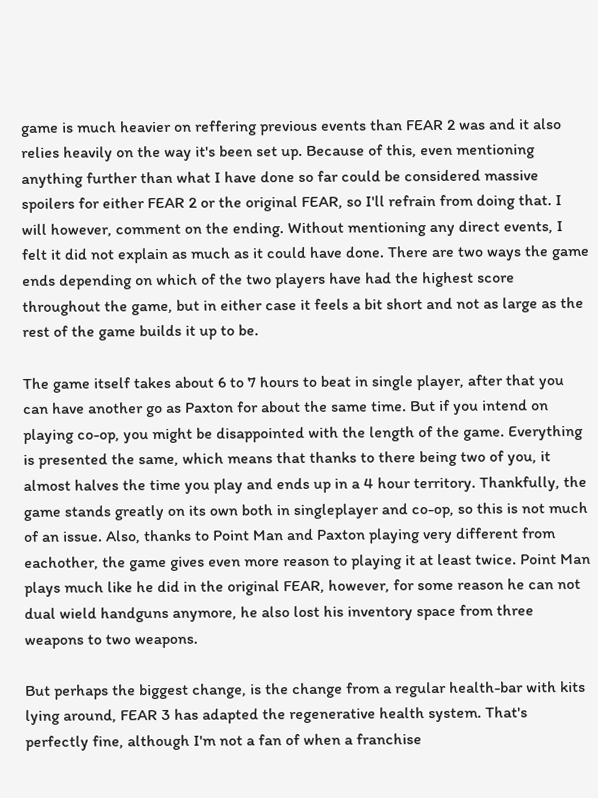game is much heavier on reffering previous events than FEAR 2 was and it also relies heavily on the way it's been set up. Because of this, even mentioning anything further than what I have done so far could be considered massive spoilers for either FEAR 2 or the original FEAR, so I'll refrain from doing that. I will however, comment on the ending. Without mentioning any direct events, I felt it did not explain as much as it could have done. There are two ways the game ends depending on which of the two players have had the highest score throughout the game, but in either case it feels a bit short and not as large as the rest of the game builds it up to be.

The game itself takes about 6 to 7 hours to beat in single player, after that you can have another go as Paxton for about the same time. But if you intend on playing co-op, you might be disappointed with the length of the game. Everything is presented the same, which means that thanks to there being two of you, it almost halves the time you play and ends up in a 4 hour territory. Thankfully, the game stands greatly on its own both in singleplayer and co-op, so this is not much of an issue. Also, thanks to Point Man and Paxton playing very different from eachother, the game gives even more reason to playing it at least twice. Point Man plays much like he did in the original FEAR, however, for some reason he can not dual wield handguns anymore, he also lost his inventory space from three weapons to two weapons.

But perhaps the biggest change, is the change from a regular health-bar with kits lying around, FEAR 3 has adapted the regenerative health system. That's perfectly fine, although I'm not a fan of when a franchise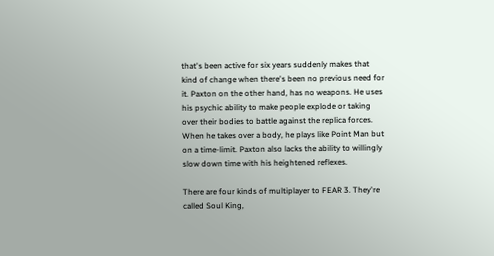that's been active for six years suddenly makes that kind of change when there's been no previous need for it. Paxton on the other hand, has no weapons. He uses his psychic ability to make people explode or taking over their bodies to battle against the replica forces. When he takes over a body, he plays like Point Man but on a time-limit. Paxton also lacks the ability to willingly slow down time with his heightened reflexes.

There are four kinds of multiplayer to FEAR 3. They're called Soul King,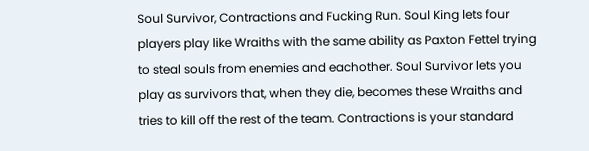Soul Survivor, Contractions and Fucking Run. Soul King lets four players play like Wraiths with the same ability as Paxton Fettel trying to steal souls from enemies and eachother. Soul Survivor lets you play as survivors that, when they die, becomes these Wraiths and tries to kill off the rest of the team. Contractions is your standard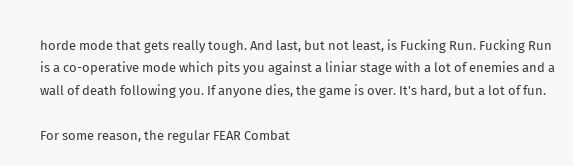horde mode that gets really tough. And last, but not least, is Fucking Run. Fucking Run is a co-operative mode which pits you against a liniar stage with a lot of enemies and a wall of death following you. If anyone dies, the game is over. It's hard, but a lot of fun.

For some reason, the regular FEAR Combat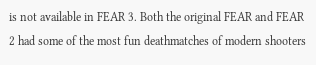is not available in FEAR 3. Both the original FEAR and FEAR 2 had some of the most fun deathmatches of modern shooters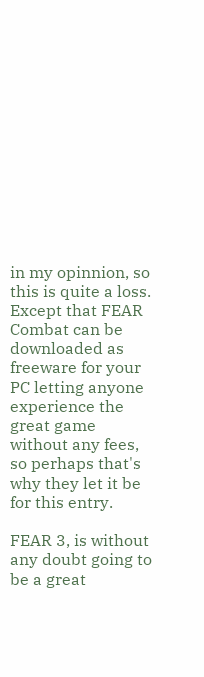in my opinnion, so this is quite a loss. Except that FEAR Combat can be downloaded as freeware for your PC letting anyone experience the great game without any fees, so perhaps that's why they let it be for this entry.

FEAR 3, is without any doubt going to be a great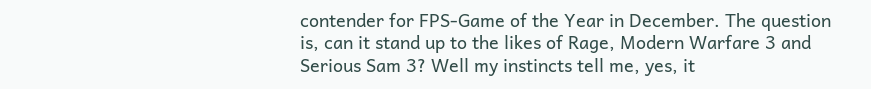contender for FPS-Game of the Year in December. The question is, can it stand up to the likes of Rage, Modern Warfare 3 and Serious Sam 3? Well my instincts tell me, yes, it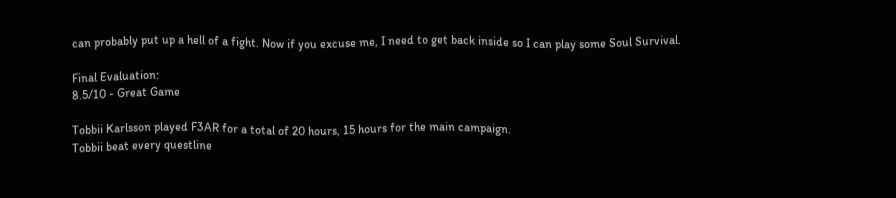can probably put up a hell of a fight. Now if you excuse me, I need to get back inside so I can play some Soul Survival.

Final Evaluation:
8.5/10 - Great Game

Tobbii Karlsson played F3AR for a total of 20 hours, 15 hours for the main campaign.
Tobbii beat every questline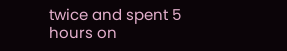twice and spent 5 hours on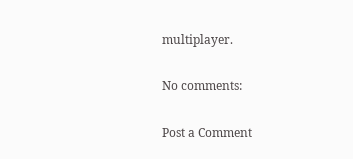multiplayer.

No comments:

Post a Comment